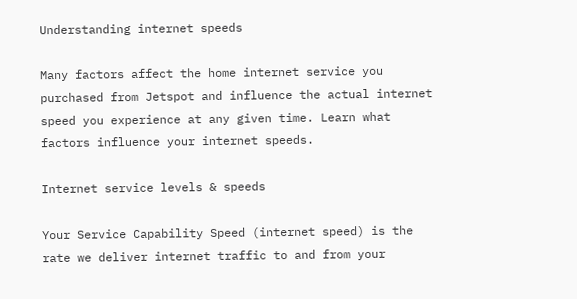Understanding internet speeds

Many factors affect the home internet service you purchased from Jetspot and influence the actual internet speed you experience at any given time. Learn what factors influence your internet speeds.

Internet service levels & speeds

Your Service Capability Speed (internet speed) is the rate we deliver internet traffic to and from your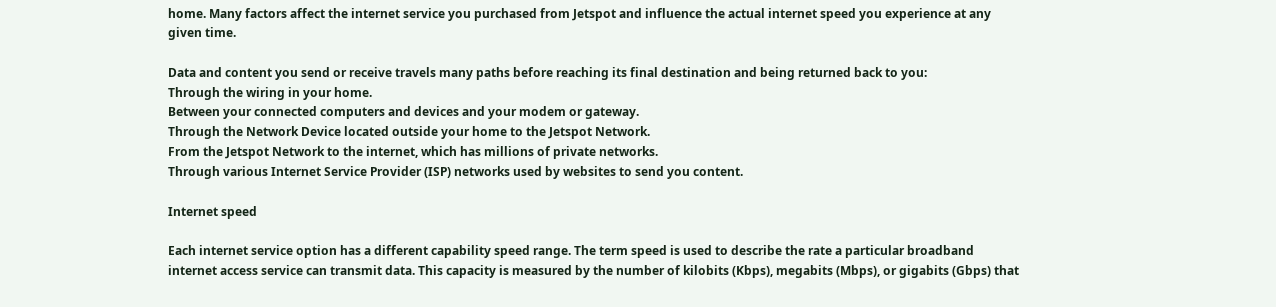home. Many factors affect the internet service you purchased from Jetspot and influence the actual internet speed you experience at any given time.

Data and content you send or receive travels many paths before reaching its final destination and being returned back to you:
Through the wiring in your home.
Between your connected computers and devices and your modem or gateway.
Through the Network Device located outside your home to the Jetspot Network.
From the Jetspot Network to the internet, which has millions of private networks.
Through various Internet Service Provider (ISP) networks used by websites to send you content.

Internet speed

Each internet service option has a different capability speed range. The term speed is used to describe the rate a particular broadband internet access service can transmit data. This capacity is measured by the number of kilobits (Kbps), megabits (Mbps), or gigabits (Gbps) that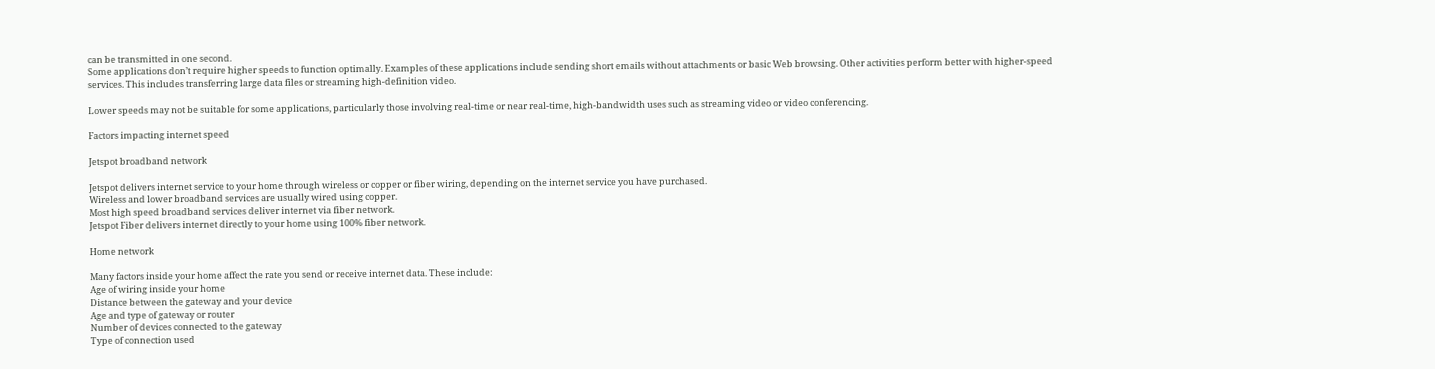can be transmitted in one second.
Some applications don’t require higher speeds to function optimally. Examples of these applications include sending short emails without attachments or basic Web browsing. Other activities perform better with higher-speed services. This includes transferring large data files or streaming high-definition video.

Lower speeds may not be suitable for some applications, particularly those involving real-time or near real-time, high-bandwidth uses such as streaming video or video conferencing.

Factors impacting internet speed

Jetspot broadband network

Jetspot delivers internet service to your home through wireless or copper or fiber wiring, depending on the internet service you have purchased.
Wireless and lower broadband services are usually wired using copper.
Most high speed broadband services deliver internet via fiber network.
Jetspot Fiber delivers internet directly to your home using 100% fiber network.

Home network

Many factors inside your home affect the rate you send or receive internet data. These include:
Age of wiring inside your home
Distance between the gateway and your device
Age and type of gateway or router
Number of devices connected to the gateway
Type of connection used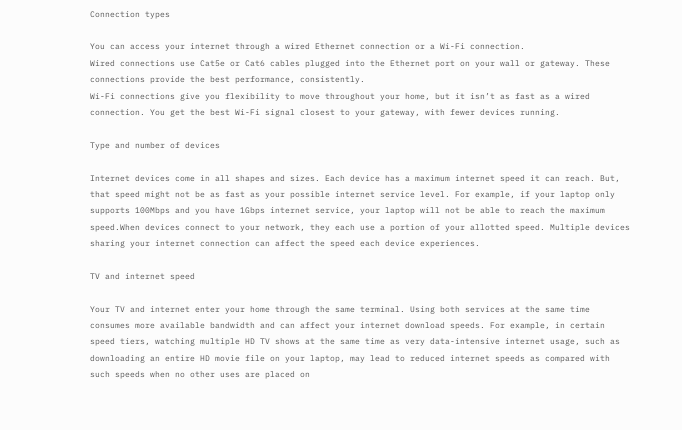Connection types

You can access your internet through a wired Ethernet connection or a Wi-Fi connection.
Wired connections use Cat5e or Cat6 cables plugged into the Ethernet port on your wall or gateway. These connections provide the best performance, consistently.
Wi-Fi connections give you flexibility to move throughout your home, but it isn’t as fast as a wired connection. You get the best Wi-Fi signal closest to your gateway, with fewer devices running.

Type and number of devices

Internet devices come in all shapes and sizes. Each device has a maximum internet speed it can reach. But, that speed might not be as fast as your possible internet service level. For example, if your laptop only supports 100Mbps and you have 1Gbps internet service, your laptop will not be able to reach the maximum speed.When devices connect to your network, they each use a portion of your allotted speed. Multiple devices sharing your internet connection can affect the speed each device experiences.

TV and internet speed

Your TV and internet enter your home through the same terminal. Using both services at the same time consumes more available bandwidth and can affect your internet download speeds. For example, in certain speed tiers, watching multiple HD TV shows at the same time as very data-intensive internet usage, such as downloading an entire HD movie file on your laptop, may lead to reduced internet speeds as compared with such speeds when no other uses are placed on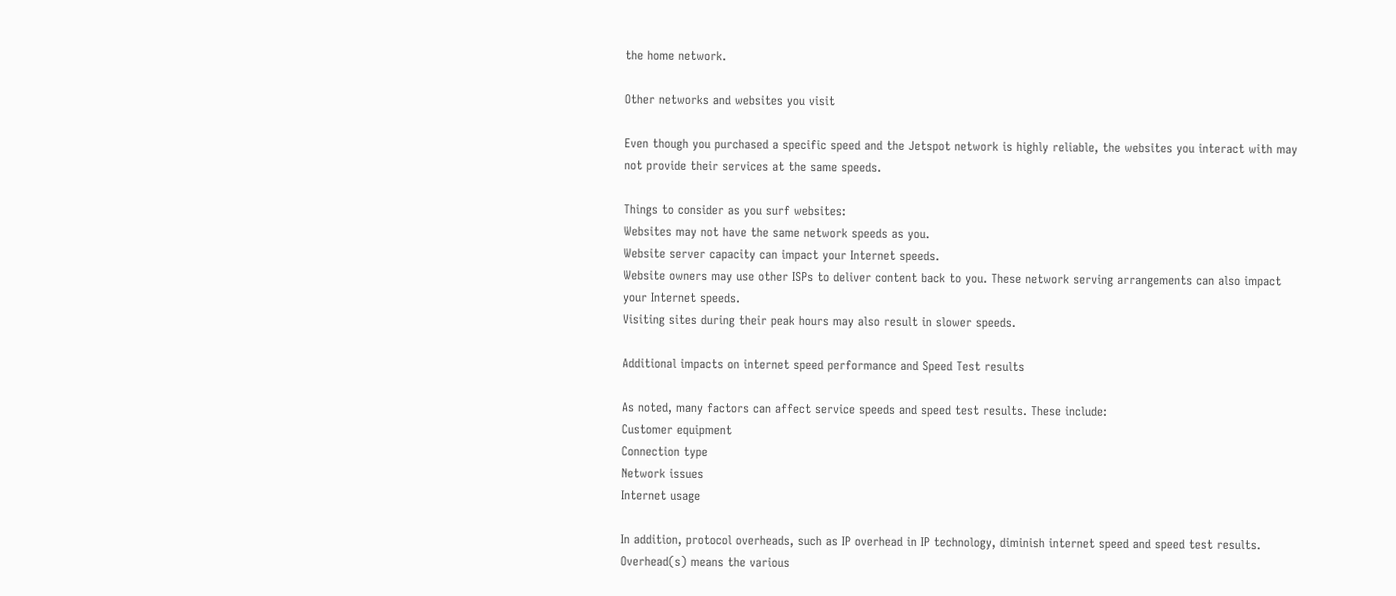the home network.

Other networks and websites you visit

Even though you purchased a specific speed and the Jetspot network is highly reliable, the websites you interact with may not provide their services at the same speeds.

Things to consider as you surf websites:
Websites may not have the same network speeds as you.
Website server capacity can impact your Internet speeds.
Website owners may use other ISPs to deliver content back to you. These network serving arrangements can also impact your Internet speeds.
Visiting sites during their peak hours may also result in slower speeds.

Additional impacts on internet speed performance and Speed Test results

As noted, many factors can affect service speeds and speed test results. These include:
Customer equipment
Connection type
Network issues
Internet usage

In addition, protocol overheads, such as IP overhead in IP technology, diminish internet speed and speed test results. Overhead(s) means the various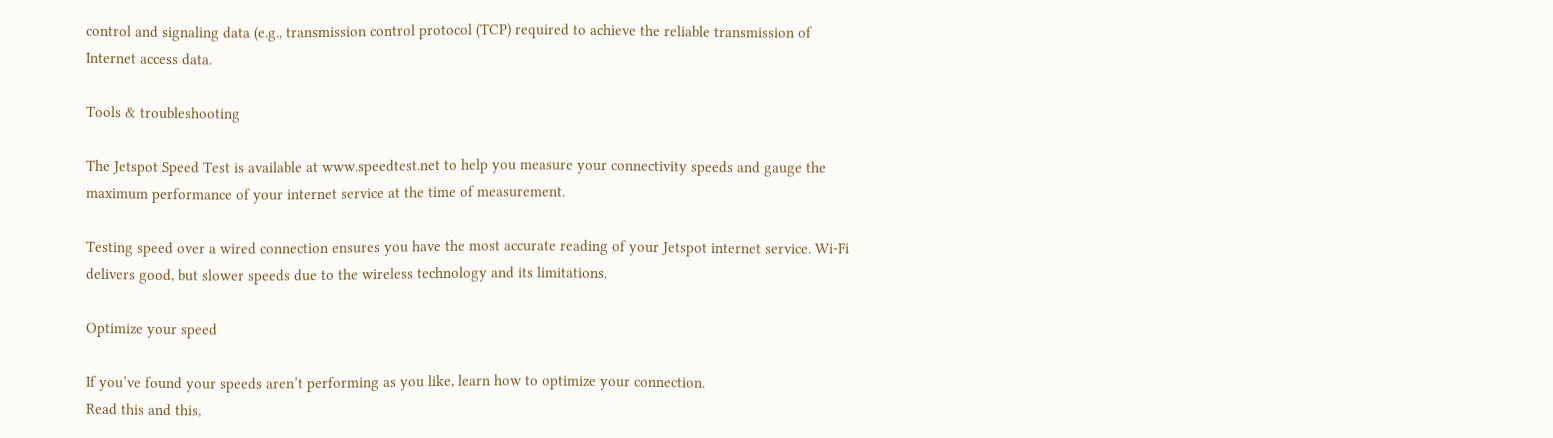control and signaling data (e.g., transmission control protocol (TCP) required to achieve the reliable transmission of Internet access data.

Tools & troubleshooting

The Jetspot Speed Test is available at www.speedtest.net to help you measure your connectivity speeds and gauge the maximum performance of your internet service at the time of measurement.

Testing speed over a wired connection ensures you have the most accurate reading of your Jetspot internet service. Wi-Fi delivers good, but slower speeds due to the wireless technology and its limitations.

Optimize your speed

If you’ve found your speeds aren’t performing as you like, learn how to optimize your connection.
Read this and this,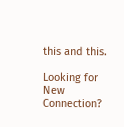this and this.

Looking for New Connection?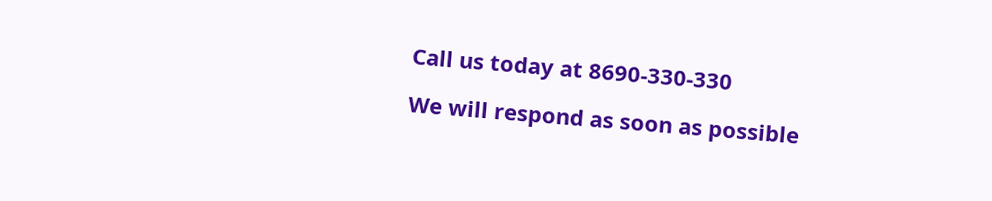Call us today at 8690-330-330

We will respond as soon as possible